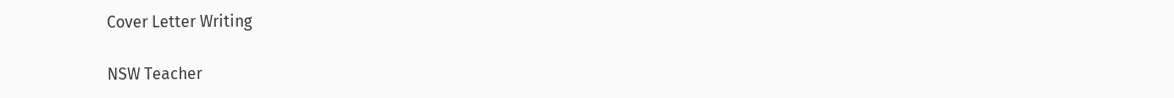Cover Letter Writing

NSW Teacher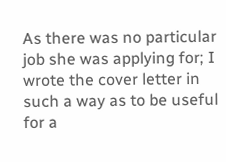As there was no particular job she was applying for; I wrote the cover letter in such a way as to be useful for a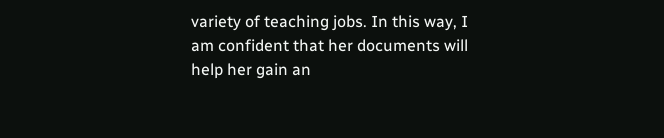variety of teaching jobs. In this way, I am confident that her documents will help her gain an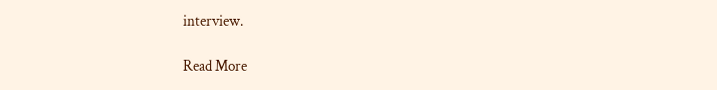interview.

Read More